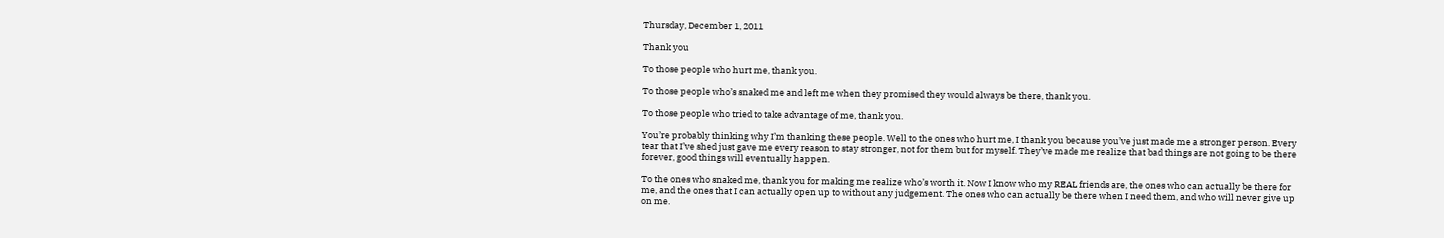Thursday, December 1, 2011

Thank you

To those people who hurt me, thank you.

To those people who’s snaked me and left me when they promised they would always be there, thank you.

To those people who tried to take advantage of me, thank you.

You’re probably thinking why I’m thanking these people. Well to the ones who hurt me, I thank you because you’ve just made me a stronger person. Every tear that I’ve shed just gave me every reason to stay stronger, not for them but for myself. They’ve made me realize that bad things are not going to be there forever, good things will eventually happen.

To the ones who snaked me, thank you for making me realize who’s worth it. Now I know who my REAL friends are, the ones who can actually be there for me, and the ones that I can actually open up to without any judgement. The ones who can actually be there when I need them, and who will never give up on me.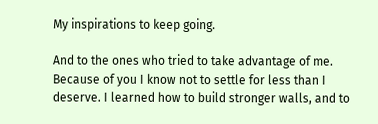My inspirations to keep going.

And to the ones who tried to take advantage of me. Because of you I know not to settle for less than I deserve. I learned how to build stronger walls, and to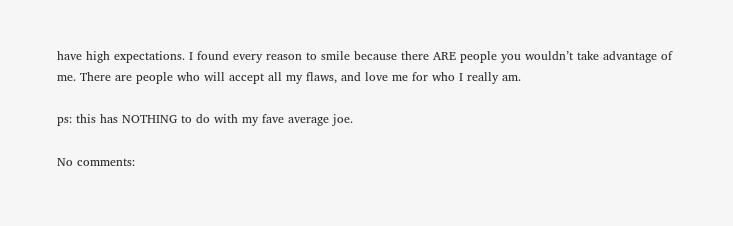have high expectations. I found every reason to smile because there ARE people you wouldn’t take advantage of me. There are people who will accept all my flaws, and love me for who I really am.

ps: this has NOTHING to do with my fave average joe.

No comments: